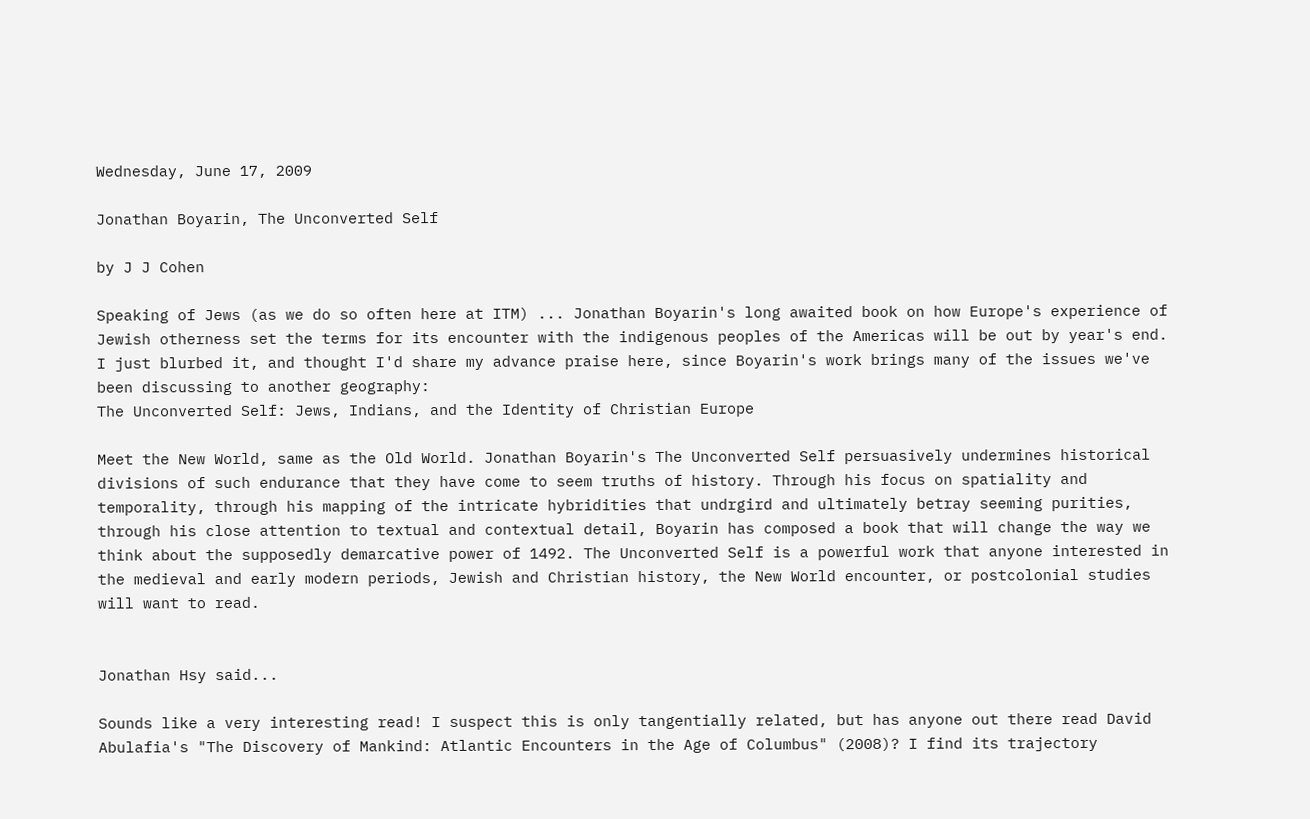Wednesday, June 17, 2009

Jonathan Boyarin, The Unconverted Self

by J J Cohen

Speaking of Jews (as we do so often here at ITM) ... Jonathan Boyarin's long awaited book on how Europe's experience of Jewish otherness set the terms for its encounter with the indigenous peoples of the Americas will be out by year's end. I just blurbed it, and thought I'd share my advance praise here, since Boyarin's work brings many of the issues we've been discussing to another geography:
The Unconverted Self: Jews, Indians, and the Identity of Christian Europe

Meet the New World, same as the Old World. Jonathan Boyarin's The Unconverted Self persuasively undermines historical divisions of such endurance that they have come to seem truths of history. Through his focus on spatiality and temporality, through his mapping of the intricate hybridities that undrgird and ultimately betray seeming purities, through his close attention to textual and contextual detail, Boyarin has composed a book that will change the way we think about the supposedly demarcative power of 1492. The Unconverted Self is a powerful work that anyone interested in the medieval and early modern periods, Jewish and Christian history, the New World encounter, or postcolonial studies will want to read.


Jonathan Hsy said...

Sounds like a very interesting read! I suspect this is only tangentially related, but has anyone out there read David Abulafia's "The Discovery of Mankind: Atlantic Encounters in the Age of Columbus" (2008)? I find its trajectory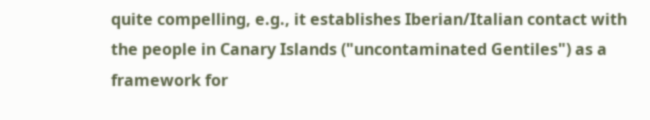quite compelling, e.g., it establishes Iberian/Italian contact with the people in Canary Islands ("uncontaminated Gentiles") as a framework for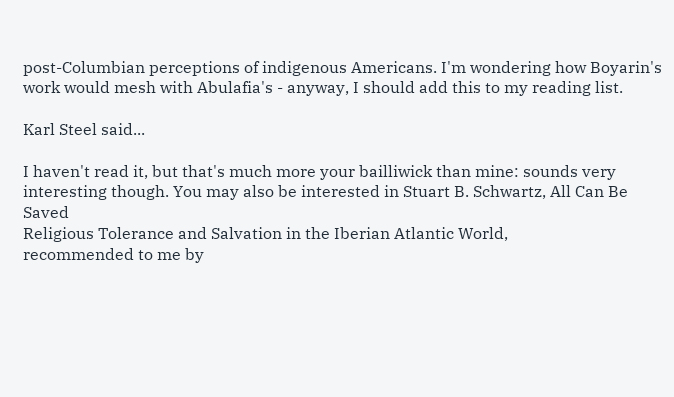post-Columbian perceptions of indigenous Americans. I'm wondering how Boyarin's work would mesh with Abulafia's - anyway, I should add this to my reading list.

Karl Steel said...

I haven't read it, but that's much more your bailliwick than mine: sounds very interesting though. You may also be interested in Stuart B. Schwartz, All Can Be Saved
Religious Tolerance and Salvation in the Iberian Atlantic World,
recommended to me by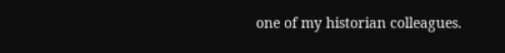one of my historian colleagues.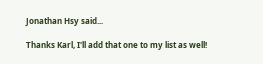Jonathan Hsy said...

Thanks Karl, I'll add that one to my list as well!